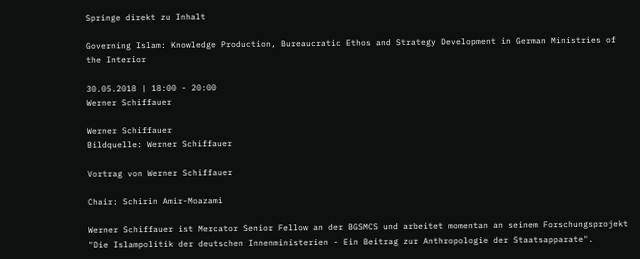Springe direkt zu Inhalt

Governing Islam: Knowledge Production, Bureaucratic Ethos and Strategy Development in German Ministries of the Interior

30.05.2018 | 18:00 - 20:00
Werner Schiffauer

Werner Schiffauer
Bildquelle: Werner Schiffauer

Vortrag von Werner Schiffauer

Chair: Schirin Amir-Moazami

Werner Schiffauer ist Mercator Senior Fellow an der BGSMCS und arbeitet momentan an seinem Forschungsprojekt "Die Islampolitik der deutschen Innenministerien - Ein Beitrag zur Anthropologie der Staatsapparate".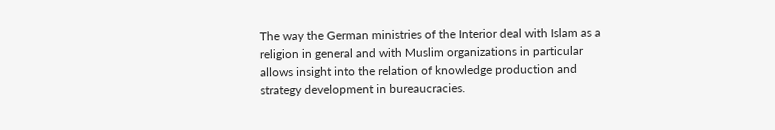The way the German ministries of the Interior deal with Islam as a religion in general and with Muslim organizations in particular allows insight into the relation of knowledge production and strategy development in bureaucracies.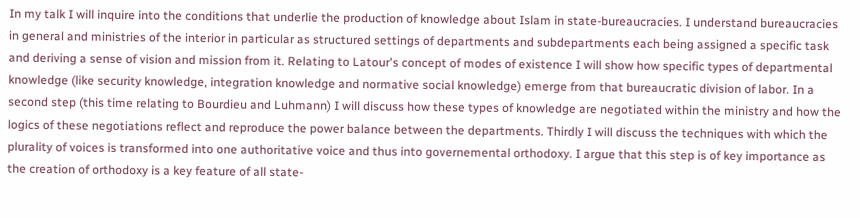In my talk I will inquire into the conditions that underlie the production of knowledge about Islam in state-bureaucracies. I understand bureaucracies in general and ministries of the interior in particular as structured settings of departments and subdepartments each being assigned a specific task and deriving a sense of vision and mission from it. Relating to Latour's concept of modes of existence I will show how specific types of departmental knowledge (like security knowledge, integration knowledge and normative social knowledge) emerge from that bureaucratic division of labor. In a second step (this time relating to Bourdieu and Luhmann) I will discuss how these types of knowledge are negotiated within the ministry and how the logics of these negotiations reflect and reproduce the power balance between the departments. Thirdly I will discuss the techniques with which the plurality of voices is transformed into one authoritative voice and thus into governemental orthodoxy. I argue that this step is of key importance as the creation of orthodoxy is a key feature of all state-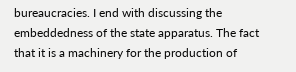bureaucracies. I end with discussing the embeddedness of the state apparatus. The fact that it is a machinery for the production of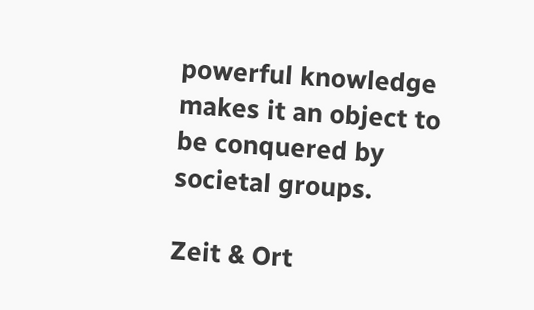powerful knowledge makes it an object to be conquered by societal groups.

Zeit & Ort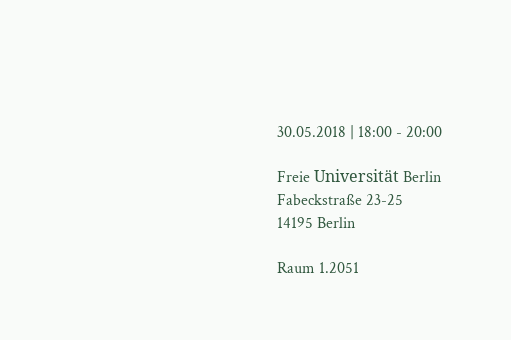30.05.2018 | 18:00 - 20:00

Freie Universität Berlin
Fabeckstraße 23-25
14195 Berlin

Raum 1.2051